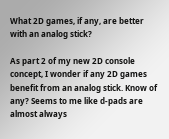What 2D games, if any, are better with an analog stick?

As part 2 of my new 2D console concept, I wonder if any 2D games benefit from an analog stick. Know of any? Seems to me like d-pads are almost always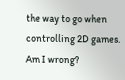the way to go when controlling 2D games. Am I wrong?